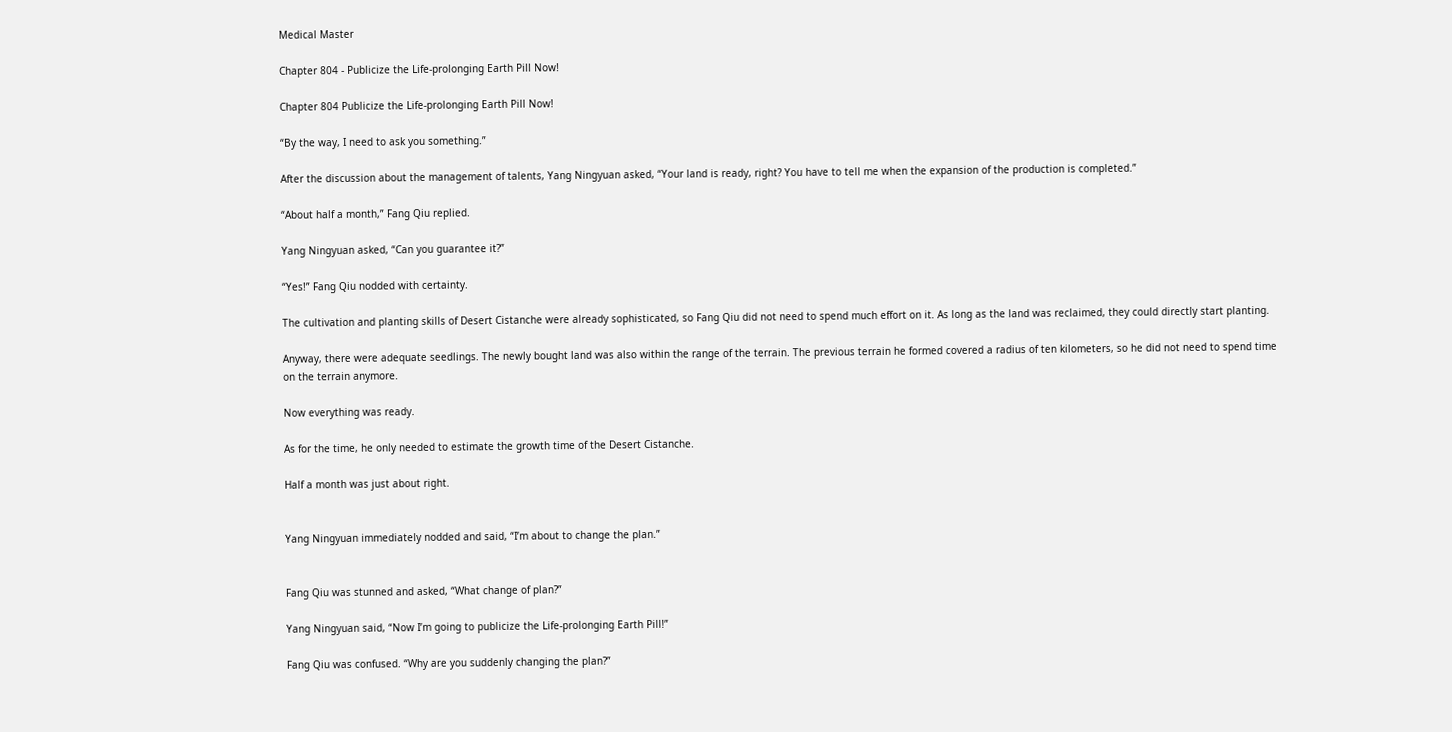Medical Master

Chapter 804 - Publicize the Life-prolonging Earth Pill Now!

Chapter 804 Publicize the Life-prolonging Earth Pill Now!

“By the way, I need to ask you something.”

After the discussion about the management of talents, Yang Ningyuan asked, “Your land is ready, right? You have to tell me when the expansion of the production is completed.”

“About half a month,” Fang Qiu replied.

Yang Ningyuan asked, “Can you guarantee it?”

“Yes!” Fang Qiu nodded with certainty.

The cultivation and planting skills of Desert Cistanche were already sophisticated, so Fang Qiu did not need to spend much effort on it. As long as the land was reclaimed, they could directly start planting.

Anyway, there were adequate seedlings. The newly bought land was also within the range of the terrain. The previous terrain he formed covered a radius of ten kilometers, so he did not need to spend time on the terrain anymore.

Now everything was ready.

As for the time, he only needed to estimate the growth time of the Desert Cistanche.

Half a month was just about right.


Yang Ningyuan immediately nodded and said, “I’m about to change the plan.”


Fang Qiu was stunned and asked, “What change of plan?”

Yang Ningyuan said, “Now I’m going to publicize the Life-prolonging Earth Pill!”

Fang Qiu was confused. “Why are you suddenly changing the plan?”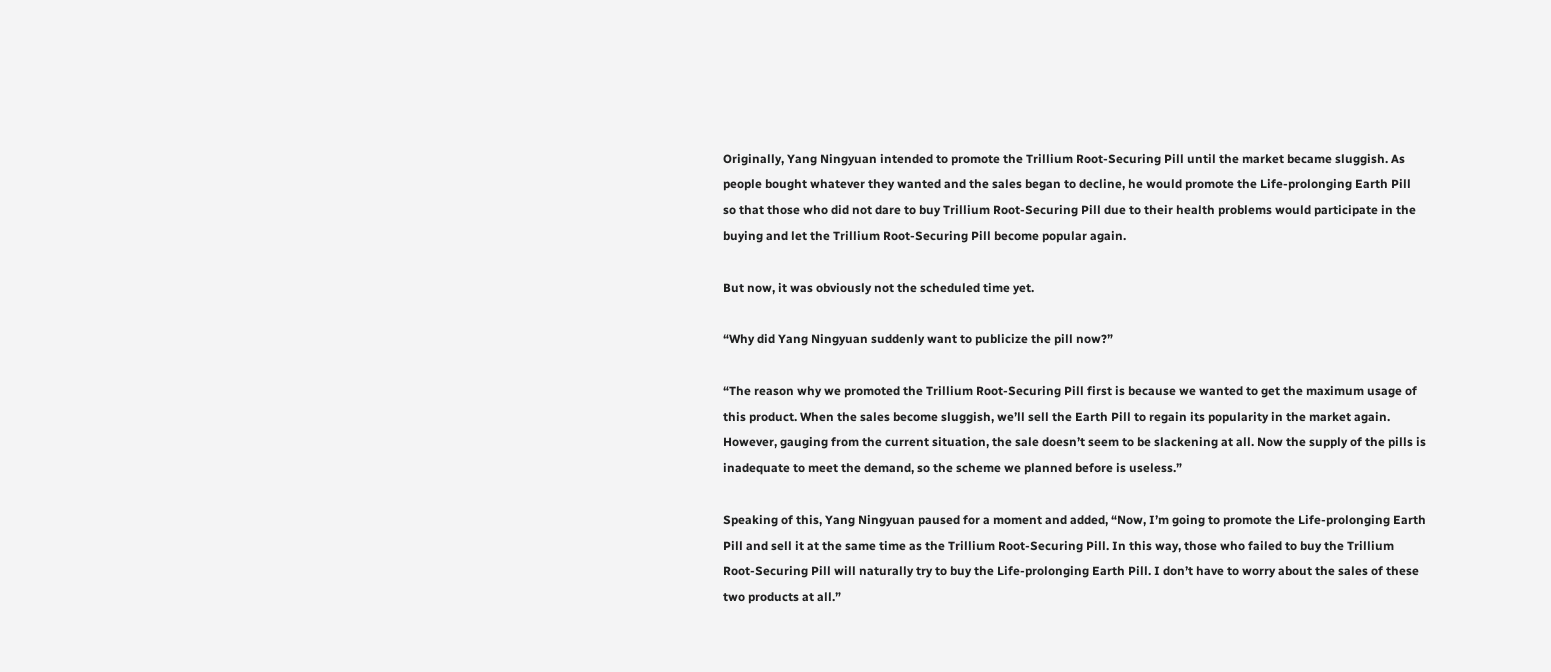Originally, Yang Ningyuan intended to promote the Trillium Root-Securing Pill until the market became sluggish. As people bought whatever they wanted and the sales began to decline, he would promote the Life-prolonging Earth Pill so that those who did not dare to buy Trillium Root-Securing Pill due to their health problems would participate in the buying and let the Trillium Root-Securing Pill become popular again.

But now, it was obviously not the scheduled time yet.

“Why did Yang Ningyuan suddenly want to publicize the pill now?”

“The reason why we promoted the Trillium Root-Securing Pill first is because we wanted to get the maximum usage of this product. When the sales become sluggish, we’ll sell the Earth Pill to regain its popularity in the market again. However, gauging from the current situation, the sale doesn’t seem to be slackening at all. Now the supply of the pills is inadequate to meet the demand, so the scheme we planned before is useless.”

Speaking of this, Yang Ningyuan paused for a moment and added, “Now, I’m going to promote the Life-prolonging Earth Pill and sell it at the same time as the Trillium Root-Securing Pill. In this way, those who failed to buy the Trillium Root-Securing Pill will naturally try to buy the Life-prolonging Earth Pill. I don’t have to worry about the sales of these two products at all.”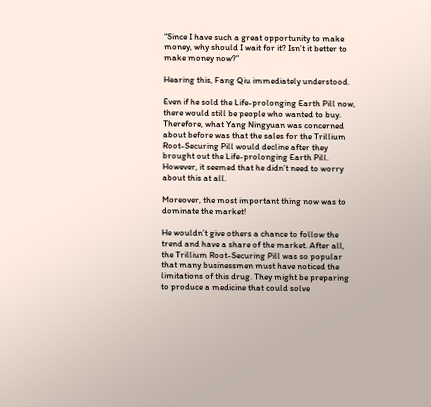“Since I have such a great opportunity to make money, why should I wait for it? Isn’t it better to make money now?”

Hearing this, Fang Qiu immediately understood.

Even if he sold the Life-prolonging Earth Pill now, there would still be people who wanted to buy. Therefore, what Yang Ningyuan was concerned about before was that the sales for the Trillium Root-Securing Pill would decline after they brought out the Life-prolonging Earth Pill. However, it seemed that he didn’t need to worry about this at all.

Moreover, the most important thing now was to dominate the market!

He wouldn’t give others a chance to follow the trend and have a share of the market. After all, the Trillium Root-Securing Pill was so popular that many businessmen must have noticed the limitations of this drug. They might be preparing to produce a medicine that could solve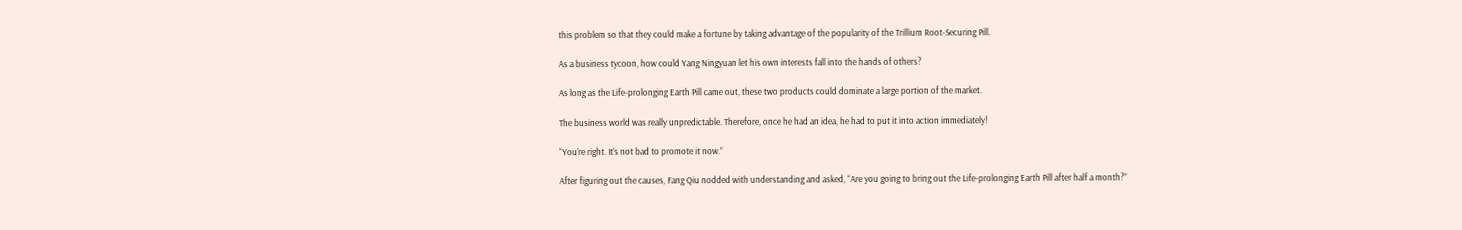this problem so that they could make a fortune by taking advantage of the popularity of the Trillium Root-Securing Pill.

As a business tycoon, how could Yang Ningyuan let his own interests fall into the hands of others?

As long as the Life-prolonging Earth Pill came out, these two products could dominate a large portion of the market.

The business world was really unpredictable. Therefore, once he had an idea, he had to put it into action immediately!

“You’re right. It’s not bad to promote it now.”

After figuring out the causes, Fang Qiu nodded with understanding and asked, “Are you going to bring out the Life-prolonging Earth Pill after half a month?”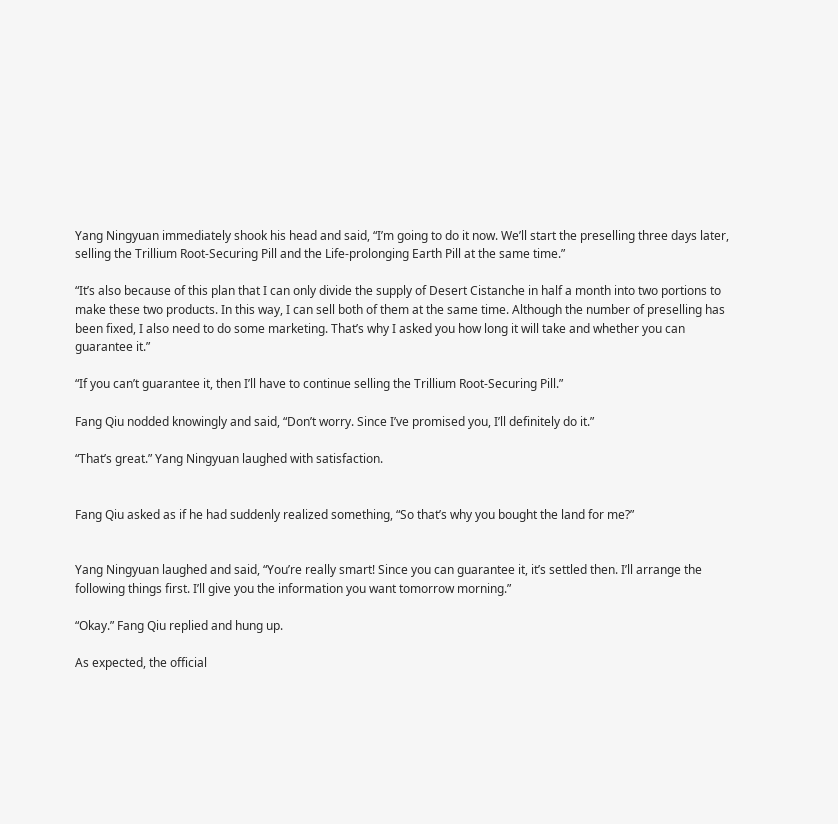Yang Ningyuan immediately shook his head and said, “I’m going to do it now. We’ll start the preselling three days later, selling the Trillium Root-Securing Pill and the Life-prolonging Earth Pill at the same time.”

“It’s also because of this plan that I can only divide the supply of Desert Cistanche in half a month into two portions to make these two products. In this way, I can sell both of them at the same time. Although the number of preselling has been fixed, I also need to do some marketing. That’s why I asked you how long it will take and whether you can guarantee it.”

“If you can’t guarantee it, then I’ll have to continue selling the Trillium Root-Securing Pill.”

Fang Qiu nodded knowingly and said, “Don’t worry. Since I’ve promised you, I’ll definitely do it.”

“That’s great.” Yang Ningyuan laughed with satisfaction.


Fang Qiu asked as if he had suddenly realized something, “So that’s why you bought the land for me?”


Yang Ningyuan laughed and said, “You’re really smart! Since you can guarantee it, it’s settled then. I’ll arrange the following things first. I’ll give you the information you want tomorrow morning.”

“Okay.” Fang Qiu replied and hung up.

As expected, the official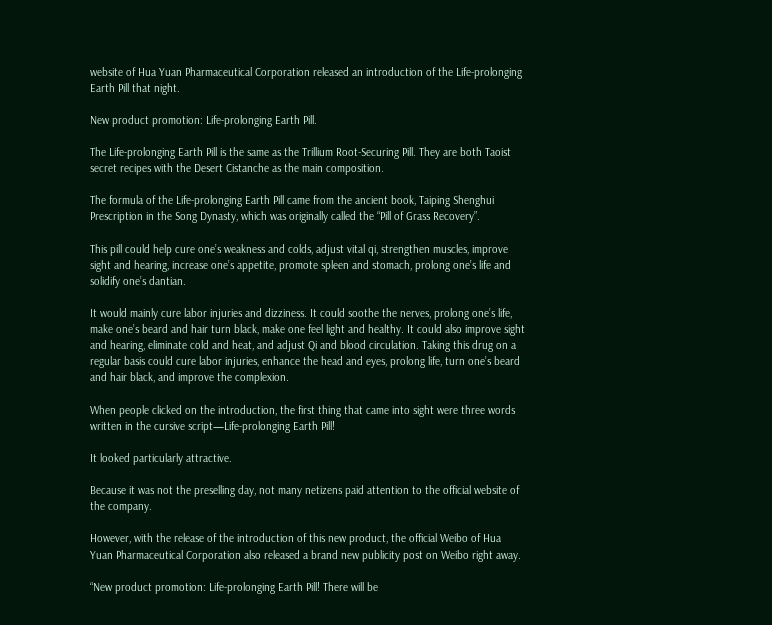website of Hua Yuan Pharmaceutical Corporation released an introduction of the Life-prolonging Earth Pill that night.

New product promotion: Life-prolonging Earth Pill.

The Life-prolonging Earth Pill is the same as the Trillium Root-Securing Pill. They are both Taoist secret recipes with the Desert Cistanche as the main composition.

The formula of the Life-prolonging Earth Pill came from the ancient book, Taiping Shenghui Prescription in the Song Dynasty, which was originally called the “Pill of Grass Recovery”.

This pill could help cure one’s weakness and colds, adjust vital qi, strengthen muscles, improve sight and hearing, increase one’s appetite, promote spleen and stomach, prolong one’s life and solidify one’s dantian.

It would mainly cure labor injuries and dizziness. It could soothe the nerves, prolong one’s life, make one’s beard and hair turn black, make one feel light and healthy. It could also improve sight and hearing, eliminate cold and heat, and adjust Qi and blood circulation. Taking this drug on a regular basis could cure labor injuries, enhance the head and eyes, prolong life, turn one’s beard and hair black, and improve the complexion.

When people clicked on the introduction, the first thing that came into sight were three words written in the cursive script—Life-prolonging Earth Pill!

It looked particularly attractive.

Because it was not the preselling day, not many netizens paid attention to the official website of the company.

However, with the release of the introduction of this new product, the official Weibo of Hua Yuan Pharmaceutical Corporation also released a brand new publicity post on Weibo right away.

“New product promotion: Life-prolonging Earth Pill! There will be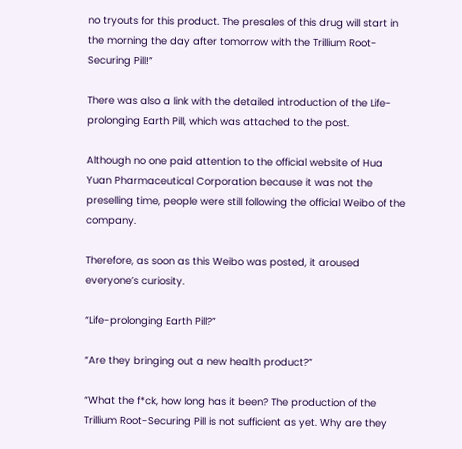no tryouts for this product. The presales of this drug will start in the morning the day after tomorrow with the Trillium Root-Securing Pill!”

There was also a link with the detailed introduction of the Life-prolonging Earth Pill, which was attached to the post.

Although no one paid attention to the official website of Hua Yuan Pharmaceutical Corporation because it was not the preselling time, people were still following the official Weibo of the company.

Therefore, as soon as this Weibo was posted, it aroused everyone’s curiosity.

“Life-prolonging Earth Pill?”

“Are they bringing out a new health product?”

“What the f*ck, how long has it been? The production of the Trillium Root-Securing Pill is not sufficient as yet. Why are they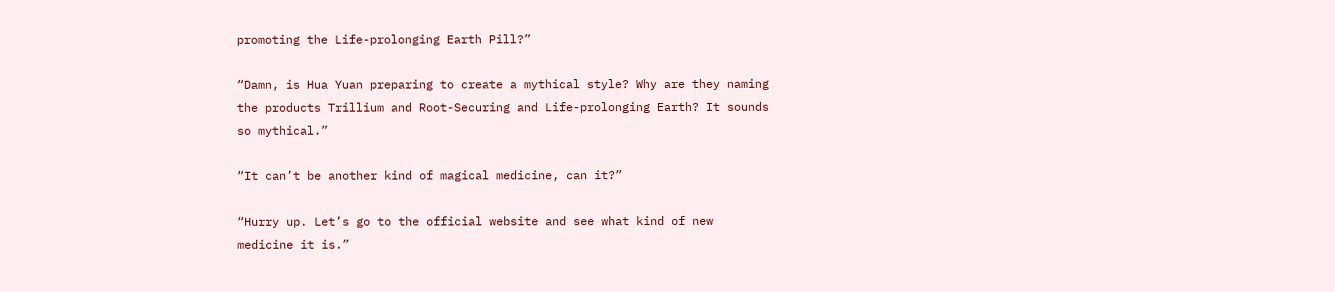promoting the Life-prolonging Earth Pill?”

“Damn, is Hua Yuan preparing to create a mythical style? Why are they naming the products Trillium and Root-Securing and Life-prolonging Earth? It sounds so mythical.”

“It can’t be another kind of magical medicine, can it?”

“Hurry up. Let’s go to the official website and see what kind of new medicine it is.”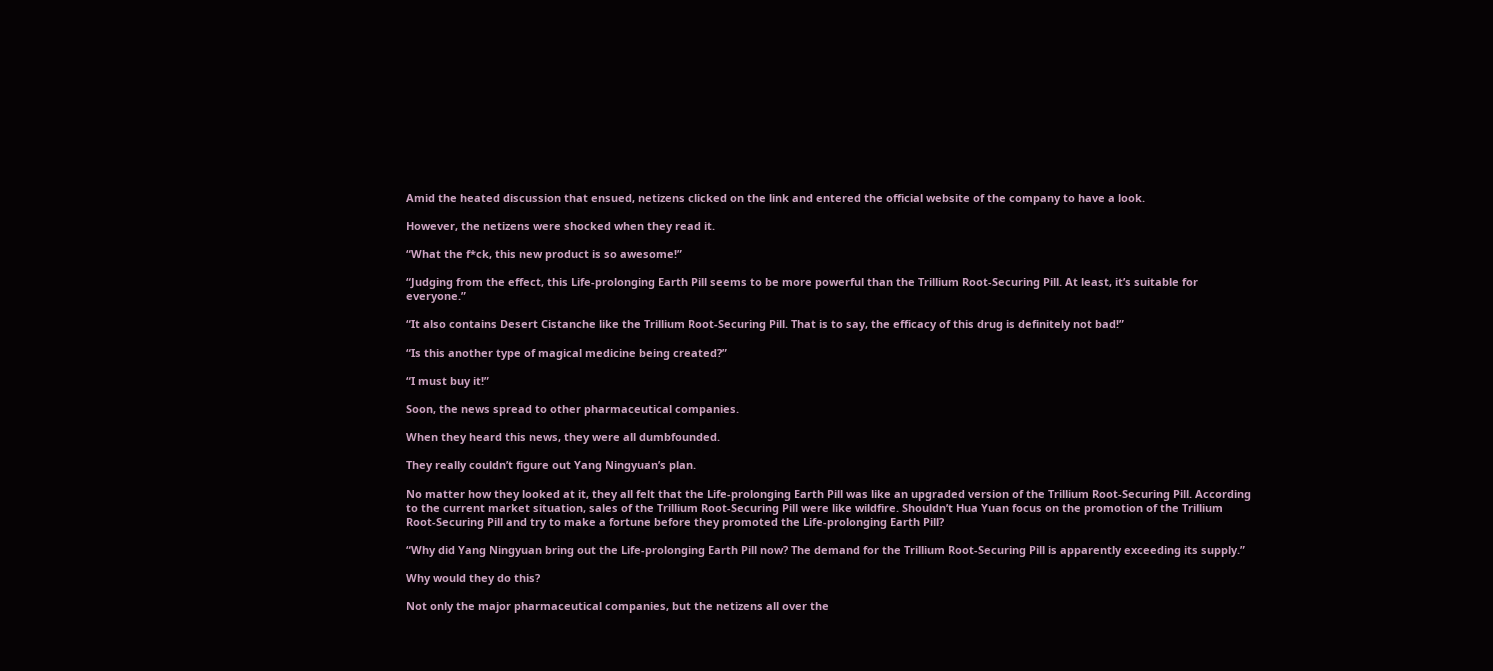Amid the heated discussion that ensued, netizens clicked on the link and entered the official website of the company to have a look.

However, the netizens were shocked when they read it.

“What the f*ck, this new product is so awesome!”

“Judging from the effect, this Life-prolonging Earth Pill seems to be more powerful than the Trillium Root-Securing Pill. At least, it’s suitable for everyone.”

“It also contains Desert Cistanche like the Trillium Root-Securing Pill. That is to say, the efficacy of this drug is definitely not bad!”

“Is this another type of magical medicine being created?”

“I must buy it!”

Soon, the news spread to other pharmaceutical companies.

When they heard this news, they were all dumbfounded.

They really couldn’t figure out Yang Ningyuan’s plan.

No matter how they looked at it, they all felt that the Life-prolonging Earth Pill was like an upgraded version of the Trillium Root-Securing Pill. According to the current market situation, sales of the Trillium Root-Securing Pill were like wildfire. Shouldn’t Hua Yuan focus on the promotion of the Trillium Root-Securing Pill and try to make a fortune before they promoted the Life-prolonging Earth Pill?

“Why did Yang Ningyuan bring out the Life-prolonging Earth Pill now? The demand for the Trillium Root-Securing Pill is apparently exceeding its supply.”

Why would they do this?

Not only the major pharmaceutical companies, but the netizens all over the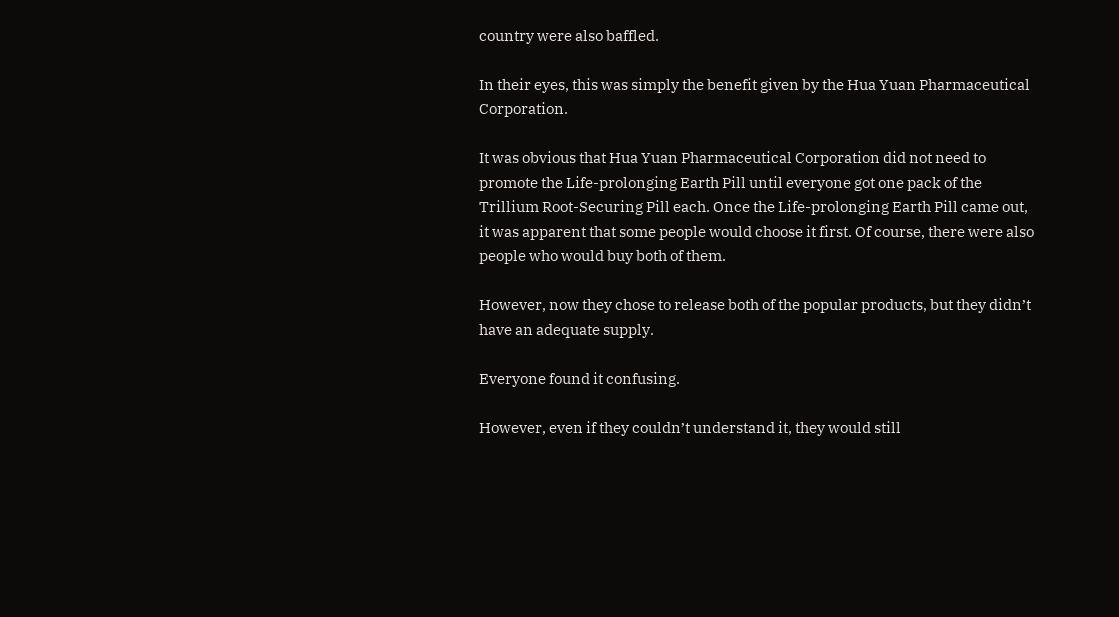country were also baffled.

In their eyes, this was simply the benefit given by the Hua Yuan Pharmaceutical Corporation.

It was obvious that Hua Yuan Pharmaceutical Corporation did not need to promote the Life-prolonging Earth Pill until everyone got one pack of the Trillium Root-Securing Pill each. Once the Life-prolonging Earth Pill came out, it was apparent that some people would choose it first. Of course, there were also people who would buy both of them.

However, now they chose to release both of the popular products, but they didn’t have an adequate supply.

Everyone found it confusing.

However, even if they couldn’t understand it, they would still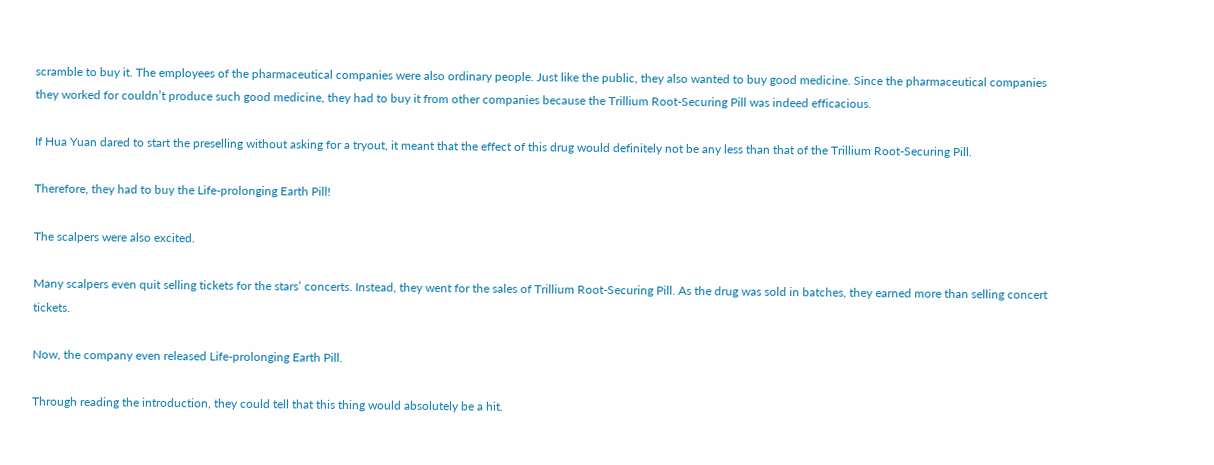scramble to buy it. The employees of the pharmaceutical companies were also ordinary people. Just like the public, they also wanted to buy good medicine. Since the pharmaceutical companies they worked for couldn’t produce such good medicine, they had to buy it from other companies because the Trillium Root-Securing Pill was indeed efficacious.

If Hua Yuan dared to start the preselling without asking for a tryout, it meant that the effect of this drug would definitely not be any less than that of the Trillium Root-Securing Pill.

Therefore, they had to buy the Life-prolonging Earth Pill!

The scalpers were also excited.

Many scalpers even quit selling tickets for the stars’ concerts. Instead, they went for the sales of Trillium Root-Securing Pill. As the drug was sold in batches, they earned more than selling concert tickets.

Now, the company even released Life-prolonging Earth Pill.

Through reading the introduction, they could tell that this thing would absolutely be a hit.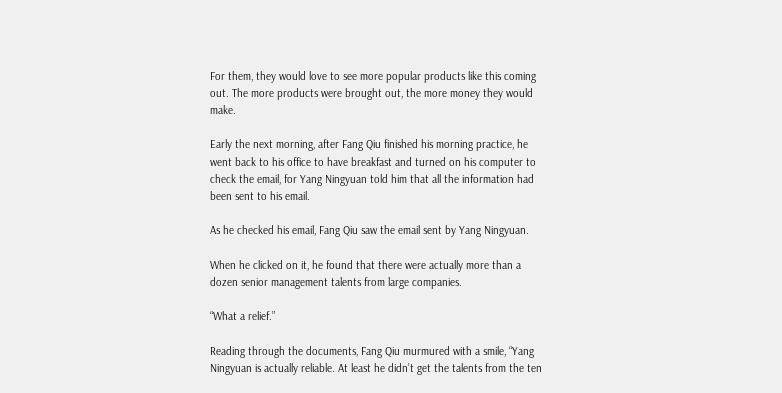For them, they would love to see more popular products like this coming out. The more products were brought out, the more money they would make.

Early the next morning, after Fang Qiu finished his morning practice, he went back to his office to have breakfast and turned on his computer to check the email, for Yang Ningyuan told him that all the information had been sent to his email.

As he checked his email, Fang Qiu saw the email sent by Yang Ningyuan.

When he clicked on it, he found that there were actually more than a dozen senior management talents from large companies.

“What a relief.”

Reading through the documents, Fang Qiu murmured with a smile, “Yang Ningyuan is actually reliable. At least he didn’t get the talents from the ten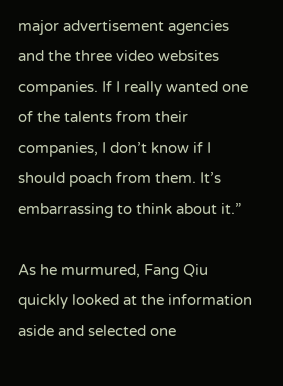major advertisement agencies and the three video websites companies. If I really wanted one of the talents from their companies, I don’t know if I should poach from them. It’s embarrassing to think about it.”

As he murmured, Fang Qiu quickly looked at the information aside and selected one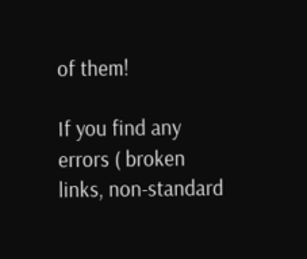of them!

If you find any errors ( broken links, non-standard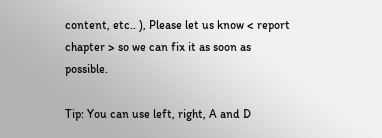content, etc.. ), Please let us know < report chapter > so we can fix it as soon as possible.

Tip: You can use left, right, A and D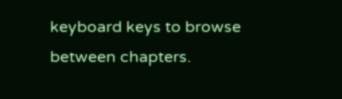keyboard keys to browse between chapters.